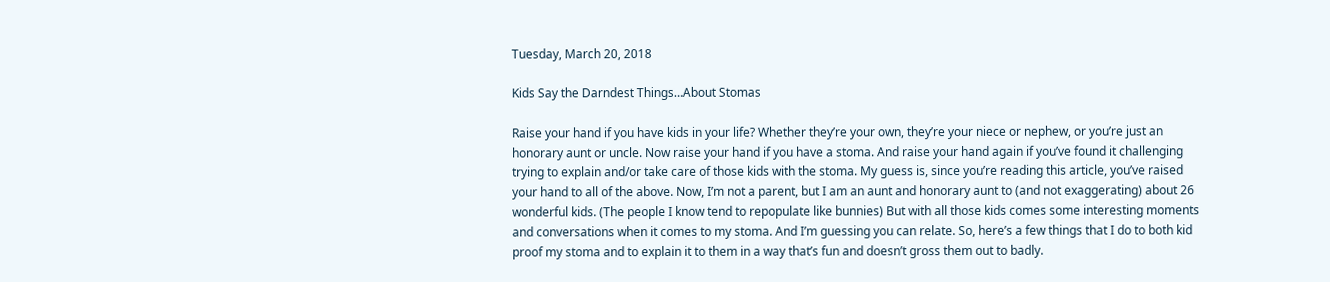Tuesday, March 20, 2018

Kids Say the Darndest Things…About Stomas

Raise your hand if you have kids in your life? Whether they’re your own, they’re your niece or nephew, or you’re just an honorary aunt or uncle. Now raise your hand if you have a stoma. And raise your hand again if you’ve found it challenging trying to explain and/or take care of those kids with the stoma. My guess is, since you’re reading this article, you’ve raised your hand to all of the above. Now, I’m not a parent, but I am an aunt and honorary aunt to (and not exaggerating) about 26 wonderful kids. (The people I know tend to repopulate like bunnies) But with all those kids comes some interesting moments and conversations when it comes to my stoma. And I’m guessing you can relate. So, here’s a few things that I do to both kid proof my stoma and to explain it to them in a way that’s fun and doesn’t gross them out to badly.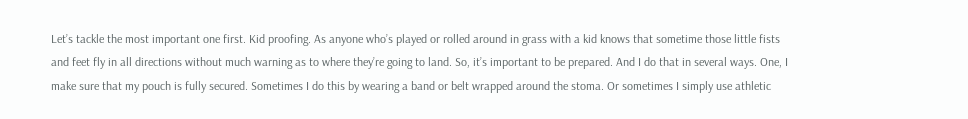Let’s tackle the most important one first. Kid proofing. As anyone who’s played or rolled around in grass with a kid knows that sometime those little fists and feet fly in all directions without much warning as to where they’re going to land. So, it’s important to be prepared. And I do that in several ways. One, I make sure that my pouch is fully secured. Sometimes I do this by wearing a band or belt wrapped around the stoma. Or sometimes I simply use athletic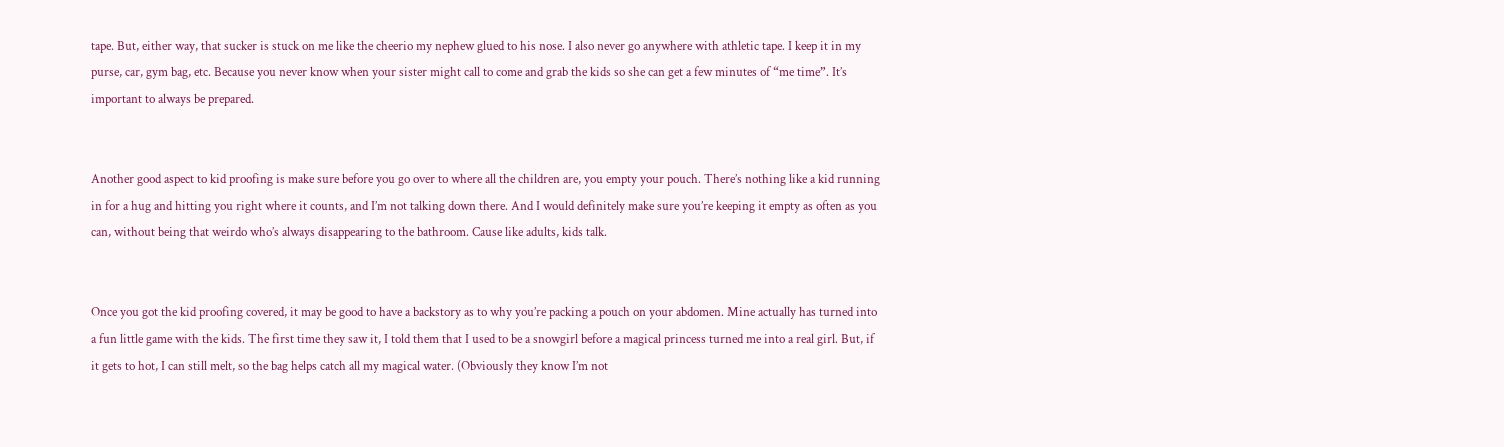tape. But, either way, that sucker is stuck on me like the cheerio my nephew glued to his nose. I also never go anywhere with athletic tape. I keep it in my purse, car, gym bag, etc. Because you never know when your sister might call to come and grab the kids so she can get a few minutes of “me time”. It’s important to always be prepared.


Another good aspect to kid proofing is make sure before you go over to where all the children are, you empty your pouch. There’s nothing like a kid running in for a hug and hitting you right where it counts, and I’m not talking down there. And I would definitely make sure you’re keeping it empty as often as you can, without being that weirdo who’s always disappearing to the bathroom. Cause like adults, kids talk.


Once you got the kid proofing covered, it may be good to have a backstory as to why you’re packing a pouch on your abdomen. Mine actually has turned into a fun little game with the kids. The first time they saw it, I told them that I used to be a snowgirl before a magical princess turned me into a real girl. But, if it gets to hot, I can still melt, so the bag helps catch all my magical water. (Obviously they know I’m not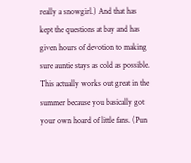really a snowgirl.) And that has kept the questions at bay and has given hours of devotion to making sure auntie stays as cold as possible. This actually works out great in the summer because you basically got your own hoard of little fans. (Pun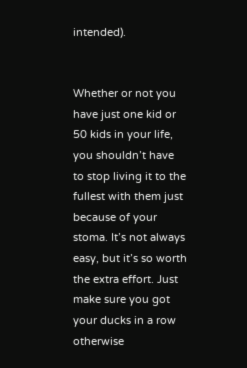intended).


Whether or not you have just one kid or 50 kids in your life, you shouldn’t have to stop living it to the fullest with them just because of your stoma. It’s not always easy, but it’s so worth the extra effort. Just make sure you got your ducks in a row otherwise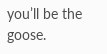you’ll be the goose.